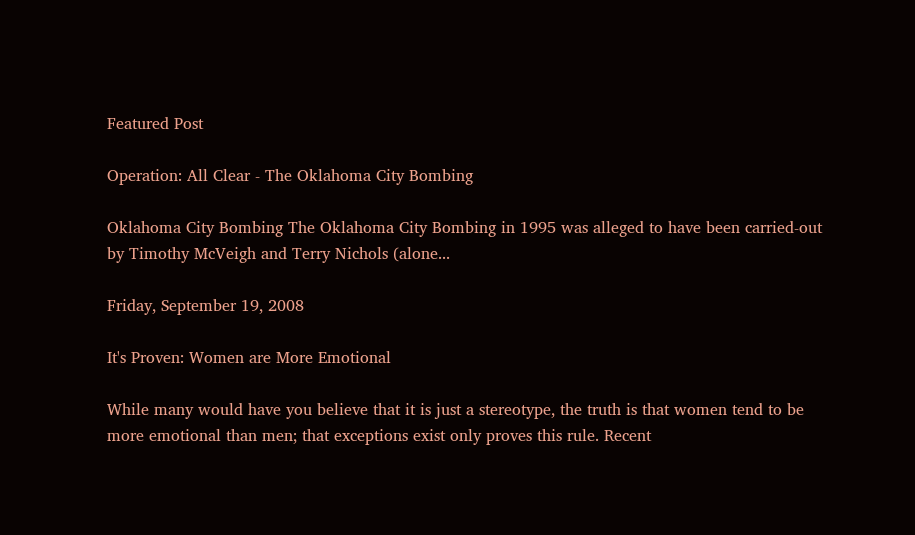Featured Post

Operation: All Clear - The Oklahoma City Bombing

Oklahoma City Bombing The Oklahoma City Bombing in 1995 was alleged to have been carried-out by Timothy McVeigh and Terry Nichols (alone...

Friday, September 19, 2008

It's Proven: Women are More Emotional

While many would have you believe that it is just a stereotype, the truth is that women tend to be more emotional than men; that exceptions exist only proves this rule. Recent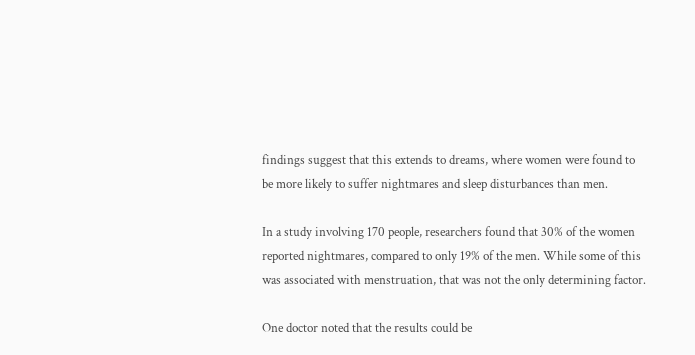findings suggest that this extends to dreams, where women were found to be more likely to suffer nightmares and sleep disturbances than men.

In a study involving 170 people, researchers found that 30% of the women reported nightmares, compared to only 19% of the men. While some of this was associated with menstruation, that was not the only determining factor.

One doctor noted that the results could be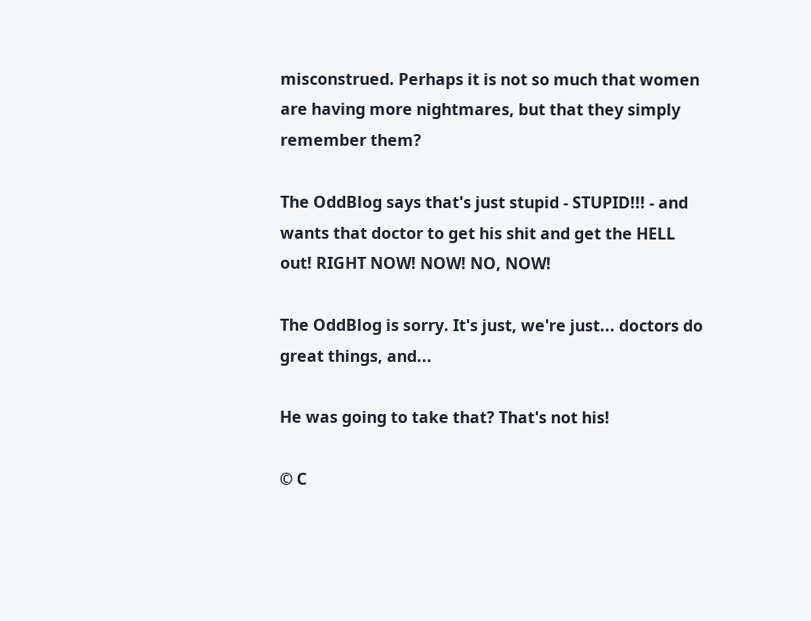misconstrued. Perhaps it is not so much that women are having more nightmares, but that they simply remember them?

The OddBlog says that's just stupid - STUPID!!! - and wants that doctor to get his shit and get the HELL out! RIGHT NOW! NOW! NO, NOW!

The OddBlog is sorry. It's just, we're just... doctors do great things, and...

He was going to take that? That's not his!

© C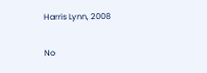Harris Lynn, 2008

No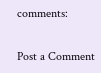comments:

Post a Comment